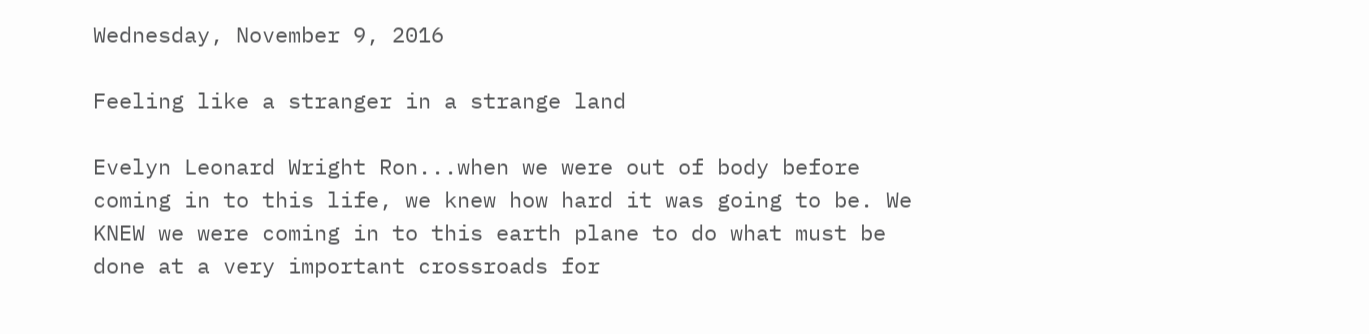Wednesday, November 9, 2016

Feeling like a stranger in a strange land

Evelyn Leonard Wright Ron...when we were out of body before coming in to this life, we knew how hard it was going to be. We KNEW we were coming in to this earth plane to do what must be done at a very important crossroads for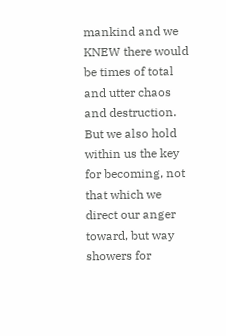mankind and we KNEW there would be times of total and utter chaos and destruction. But we also hold within us the key for becoming, not that which we direct our anger toward, but way showers for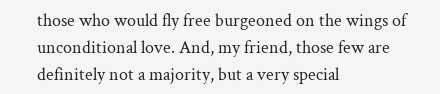those who would fly free burgeoned on the wings of unconditional love. And, my friend, those few are definitely not a majority, but a very special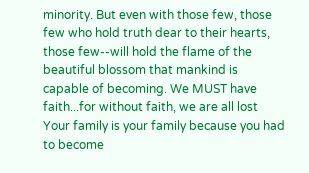minority. But even with those few, those few who hold truth dear to their hearts, those few--will hold the flame of the beautiful blossom that mankind is capable of becoming. We MUST have faith...for without faith, we are all lost  Your family is your family because you had to become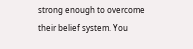strong enough to overcome their belief system. You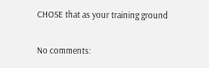CHOSE that as your training ground

No comments: